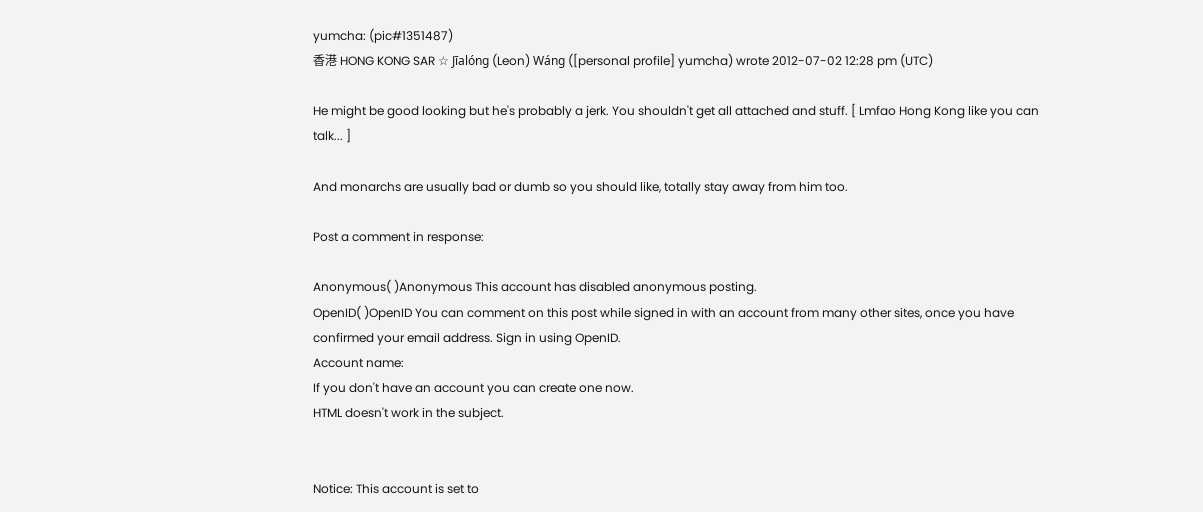yumcha: (pic#1351487)
香港 HONG KONG SAR ☆ Jīalóng (Leon) Wáng ([personal profile] yumcha) wrote 2012-07-02 12:28 pm (UTC)

He might be good looking but he's probably a jerk. You shouldn't get all attached and stuff. [ Lmfao Hong Kong like you can talk... ]

And monarchs are usually bad or dumb so you should like, totally stay away from him too.

Post a comment in response:

Anonymous( )Anonymous This account has disabled anonymous posting.
OpenID( )OpenID You can comment on this post while signed in with an account from many other sites, once you have confirmed your email address. Sign in using OpenID.
Account name:
If you don't have an account you can create one now.
HTML doesn't work in the subject.


Notice: This account is set to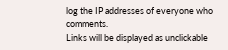log the IP addresses of everyone who comments.
Links will be displayed as unclickable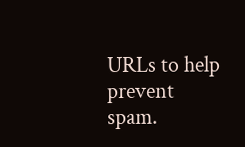URLs to help prevent spam.